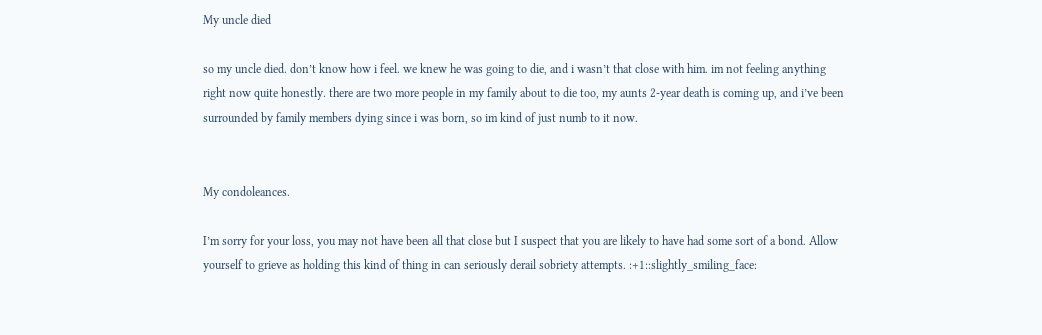My uncle died

so my uncle died. don’t know how i feel. we knew he was going to die, and i wasn’t that close with him. im not feeling anything right now quite honestly. there are two more people in my family about to die too, my aunts 2-year death is coming up, and i’ve been surrounded by family members dying since i was born, so im kind of just numb to it now.


My condoleances.

I’m sorry for your loss, you may not have been all that close but I suspect that you are likely to have had some sort of a bond. Allow yourself to grieve as holding this kind of thing in can seriously derail sobriety attempts. :+1::slightly_smiling_face: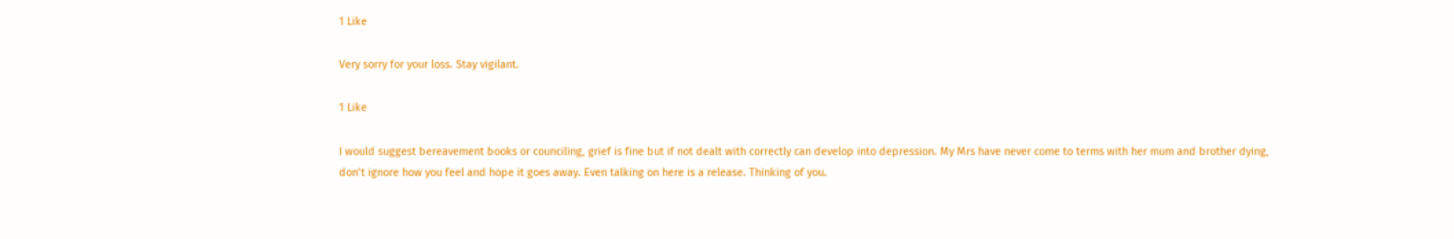1 Like

Very sorry for your loss. Stay vigilant.

1 Like

I would suggest bereavement books or counciling, grief is fine but if not dealt with correctly can develop into depression. My Mrs have never come to terms with her mum and brother dying, don’t ignore how you feel and hope it goes away. Even talking on here is a release. Thinking of you.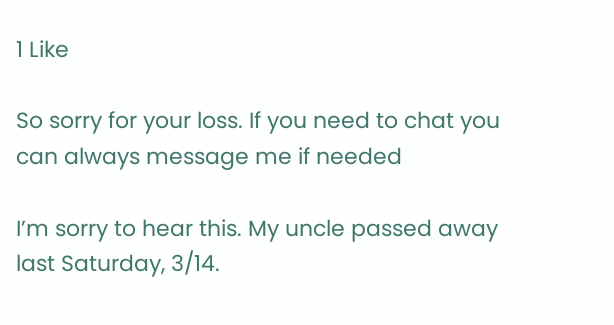1 Like

So sorry for your loss. If you need to chat you can always message me if needed

I’m sorry to hear this. My uncle passed away last Saturday, 3/14.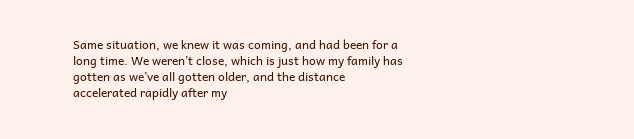Same situation, we knew it was coming, and had been for a long time. We weren’t close, which is just how my family has gotten as we’ve all gotten older, and the distance accelerated rapidly after my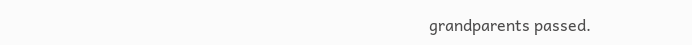grandparents passed.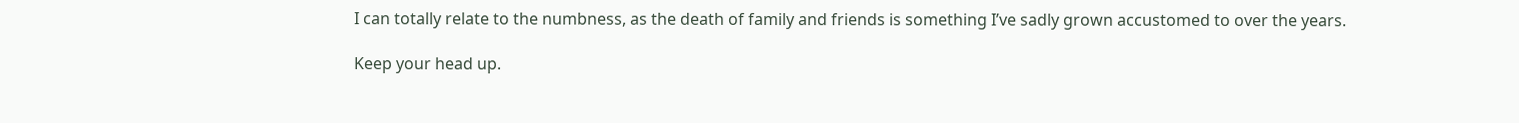I can totally relate to the numbness, as the death of family and friends is something I’ve sadly grown accustomed to over the years.

Keep your head up.